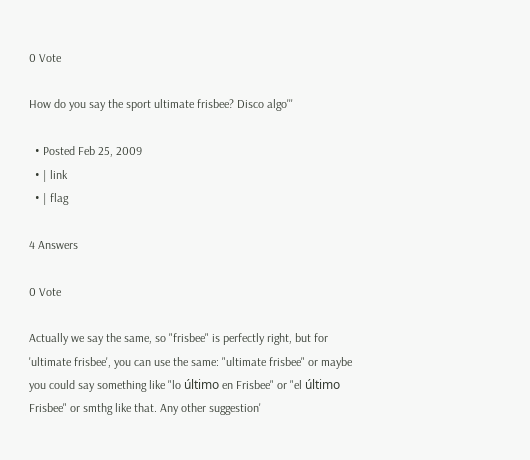0 Vote

How do you say the sport ultimate frisbee? Disco algo'''

  • Posted Feb 25, 2009
  • | link
  • | flag

4 Answers

0 Vote

Actually we say the same, so "frisbee" is perfectly right, but for 'ultimate frisbee', you can use the same: "ultimate frisbee" or maybe you could say something like "lo último en Frisbee" or "el último Frisbee" or smthg like that. Any other suggestion'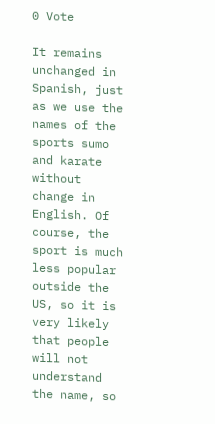0 Vote

It remains unchanged in Spanish, just as we use the names of the sports sumo and karate without change in English. Of course, the sport is much less popular outside the US, so it is very likely that people will not understand the name, so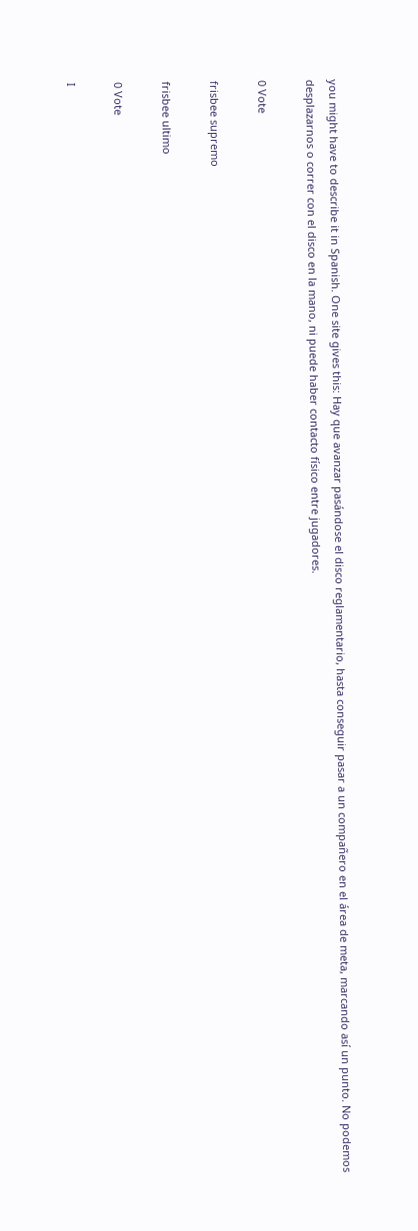you might have to describe it in Spanish. One site gives this: Hay que avanzar pasándose el disco reglamentario, hasta conseguir pasar a un compañero en el área de meta, marcando así un punto. No podemos desplazarnos o correr con el disco en la mano, ni puede haber contacto físico entre jugadores.

0 Vote

frisbee supremo

frisbee ultimo

0 Vote

I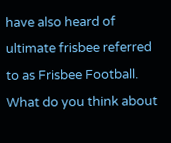have also heard of ultimate frisbee referred to as Frisbee Football. What do you think about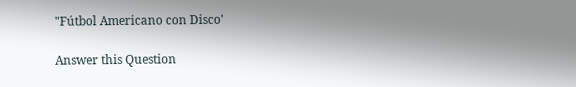"Fútbol Americano con Disco'

Answer this Question